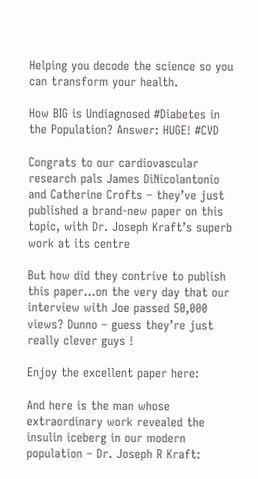Helping you decode the science so you can transform your health.

How BIG is Undiagnosed #Diabetes in the Population? Answer: HUGE! #CVD

Congrats to our cardiovascular research pals James DiNicolantonio and Catherine Crofts – they’ve just published a brand-new paper on this topic, with Dr. Joseph Kraft’s superb work at its centre

But how did they contrive to publish this paper…on the very day that our interview with Joe passed 50,000 views? Dunno – guess they’re just really clever guys !

Enjoy the excellent paper here:

And here is the man whose extraordinary work revealed the insulin iceberg in our modern population – Dr. Joseph R Kraft: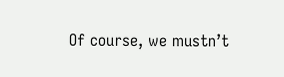Of course, we mustn’t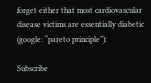forget either that most cardiovascular disease victims are essentially diabetic (google: “pareto principle”):

Subscribe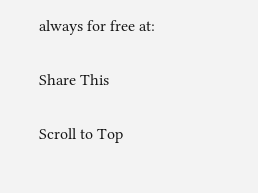always for free at:

Share This

Scroll to Top